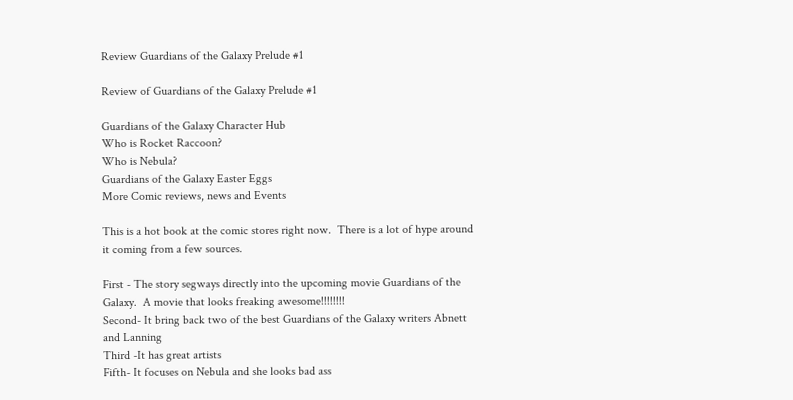Review Guardians of the Galaxy Prelude #1

Review of Guardians of the Galaxy Prelude #1

Guardians of the Galaxy Character Hub
Who is Rocket Raccoon?
Who is Nebula?
Guardians of the Galaxy Easter Eggs
More Comic reviews, news and Events

This is a hot book at the comic stores right now.  There is a lot of hype around it coming from a few sources.

First - The story segways directly into the upcoming movie Guardians of the Galaxy.  A movie that looks freaking awesome!!!!!!!!
Second- It bring back two of the best Guardians of the Galaxy writers Abnett and Lanning
Third -It has great artists
Fifth- It focuses on Nebula and she looks bad ass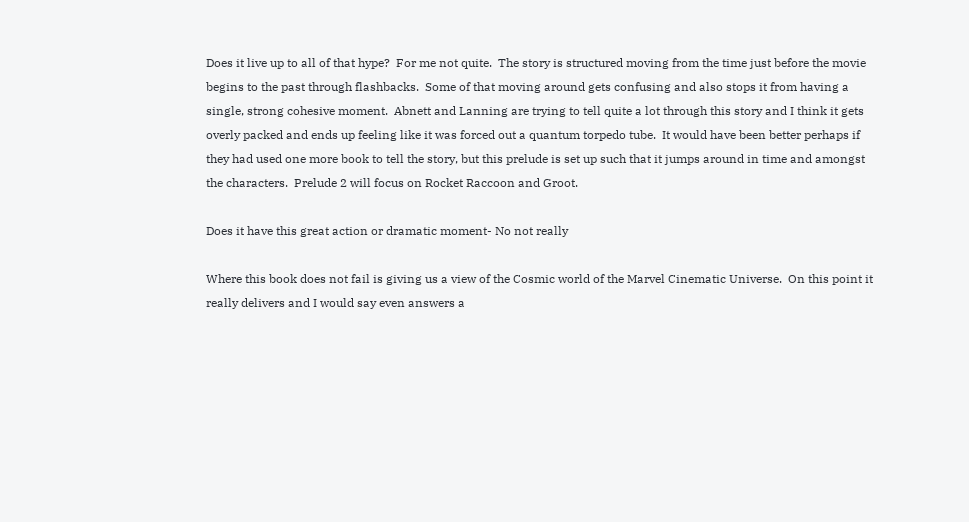Does it live up to all of that hype?  For me not quite.  The story is structured moving from the time just before the movie begins to the past through flashbacks.  Some of that moving around gets confusing and also stops it from having a single, strong cohesive moment.  Abnett and Lanning are trying to tell quite a lot through this story and I think it gets overly packed and ends up feeling like it was forced out a quantum torpedo tube.  It would have been better perhaps if they had used one more book to tell the story, but this prelude is set up such that it jumps around in time and amongst the characters.  Prelude 2 will focus on Rocket Raccoon and Groot.

Does it have this great action or dramatic moment- No not really

Where this book does not fail is giving us a view of the Cosmic world of the Marvel Cinematic Universe.  On this point it really delivers and I would say even answers a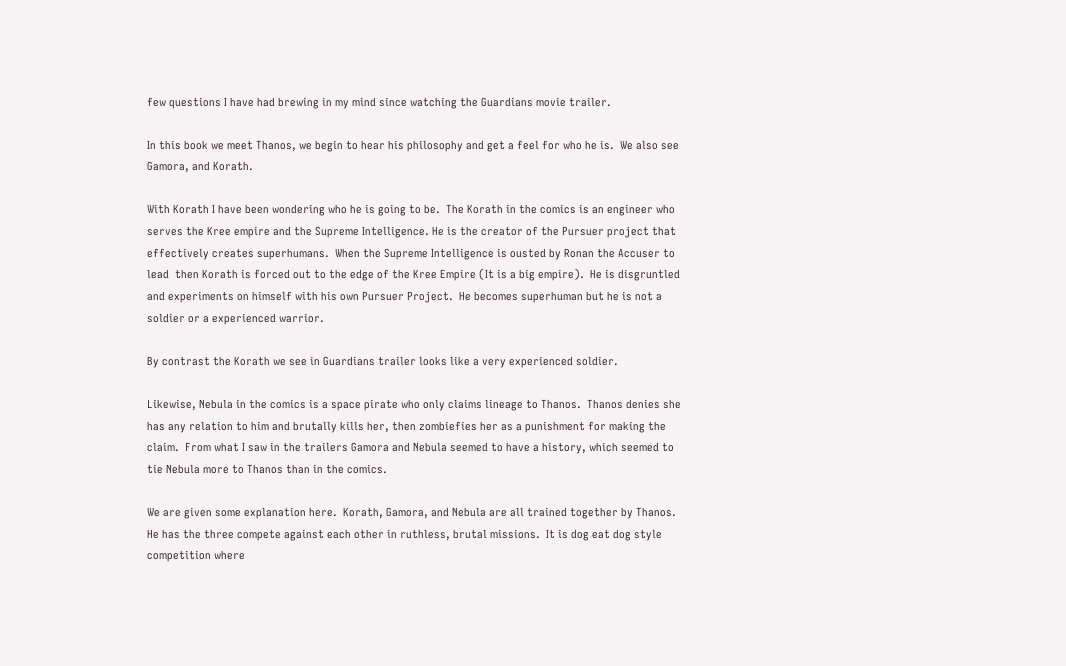few questions I have had brewing in my mind since watching the Guardians movie trailer.

In this book we meet Thanos, we begin to hear his philosophy and get a feel for who he is.  We also see Gamora, and Korath.

With Korath I have been wondering who he is going to be.  The Korath in the comics is an engineer who serves the Kree empire and the Supreme Intelligence. He is the creator of the Pursuer project that effectively creates superhumans.  When the Supreme Intelligence is ousted by Ronan the Accuser to lead  then Korath is forced out to the edge of the Kree Empire (It is a big empire).  He is disgruntled and experiments on himself with his own Pursuer Project.  He becomes superhuman but he is not a soldier or a experienced warrior.

By contrast the Korath we see in Guardians trailer looks like a very experienced soldier.

Likewise, Nebula in the comics is a space pirate who only claims lineage to Thanos.  Thanos denies she has any relation to him and brutally kills her, then zombiefies her as a punishment for making the claim.  From what I saw in the trailers Gamora and Nebula seemed to have a history, which seemed to tie Nebula more to Thanos than in the comics.

We are given some explanation here.  Korath, Gamora, and Nebula are all trained together by Thanos.  He has the three compete against each other in ruthless, brutal missions.  It is dog eat dog style competition where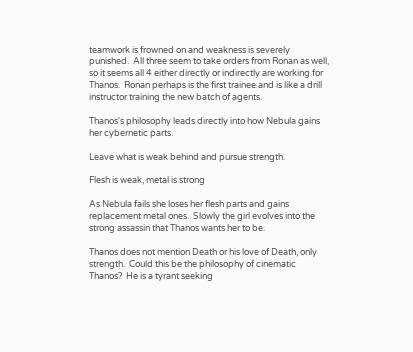teamwork is frowned on and weakness is severely punished.  All three seem to take orders from Ronan as well, so it seems all 4 either directly or indirectly are working for Thanos.  Ronan perhaps is the first trainee and is like a drill instructor training the new batch of agents.

Thanos's philosophy leads directly into how Nebula gains her cybernetic parts.

Leave what is weak behind and pursue strength.

Flesh is weak, metal is strong

As Nebula fails she loses her flesh parts and gains replacement metal ones.  Slowly the girl evolves into the strong assassin that Thanos wants her to be.

Thanos does not mention Death or his love of Death, only strength.  Could this be the philosophy of cinematic Thanos?  He is a tyrant seeking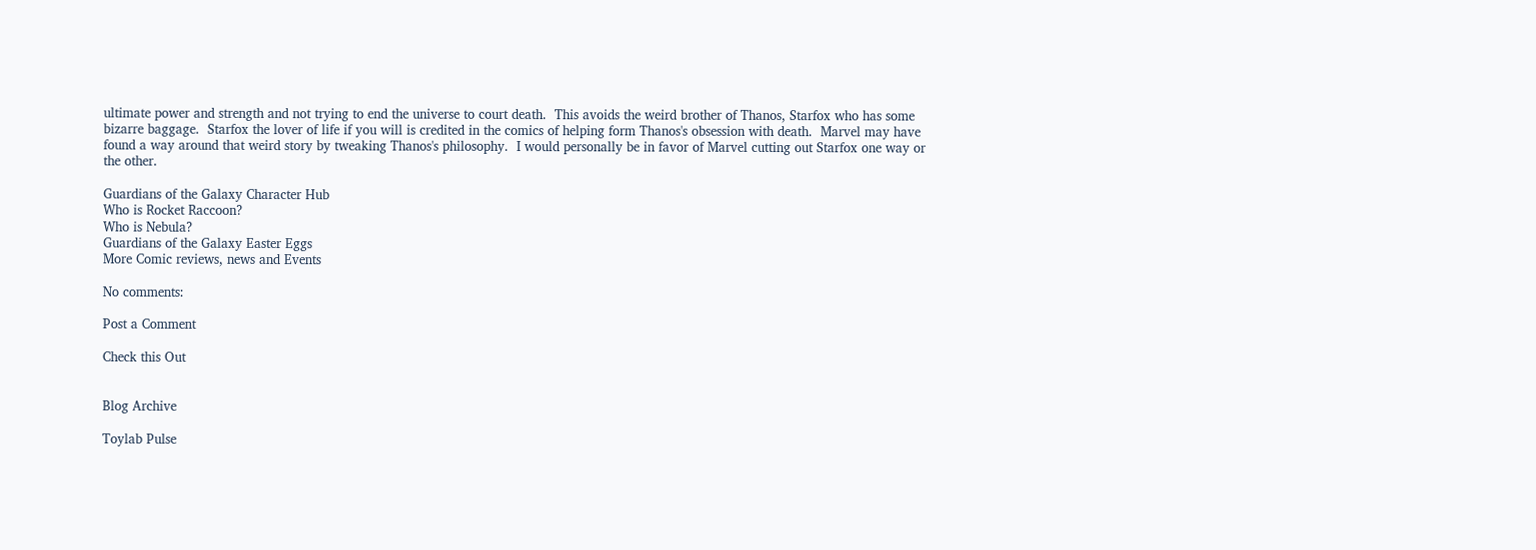ultimate power and strength and not trying to end the universe to court death.  This avoids the weird brother of Thanos, Starfox who has some bizarre baggage.  Starfox the lover of life if you will is credited in the comics of helping form Thanos's obsession with death.  Marvel may have found a way around that weird story by tweaking Thanos's philosophy.  I would personally be in favor of Marvel cutting out Starfox one way or the other.

Guardians of the Galaxy Character Hub
Who is Rocket Raccoon?
Who is Nebula?
Guardians of the Galaxy Easter Eggs
More Comic reviews, news and Events

No comments:

Post a Comment

Check this Out


Blog Archive

Toylab Pulse